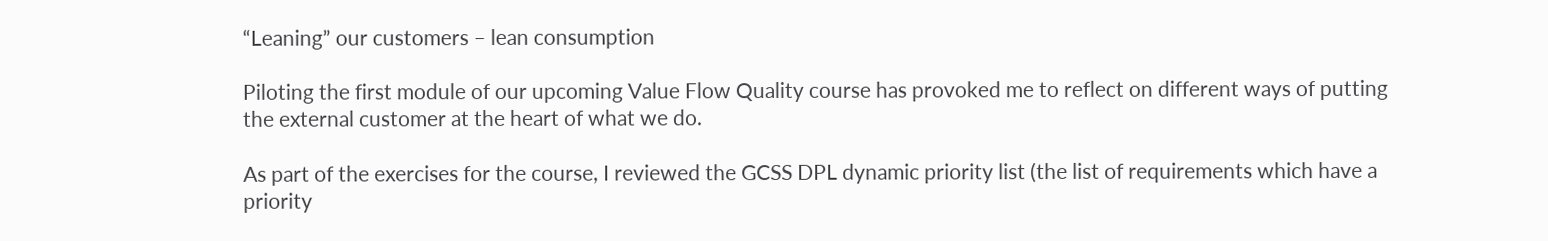“Leaning” our customers – lean consumption

Piloting the first module of our upcoming Value Flow Quality course has provoked me to reflect on different ways of putting the external customer at the heart of what we do.

As part of the exercises for the course, I reviewed the GCSS DPL dynamic priority list (the list of requirements which have a priority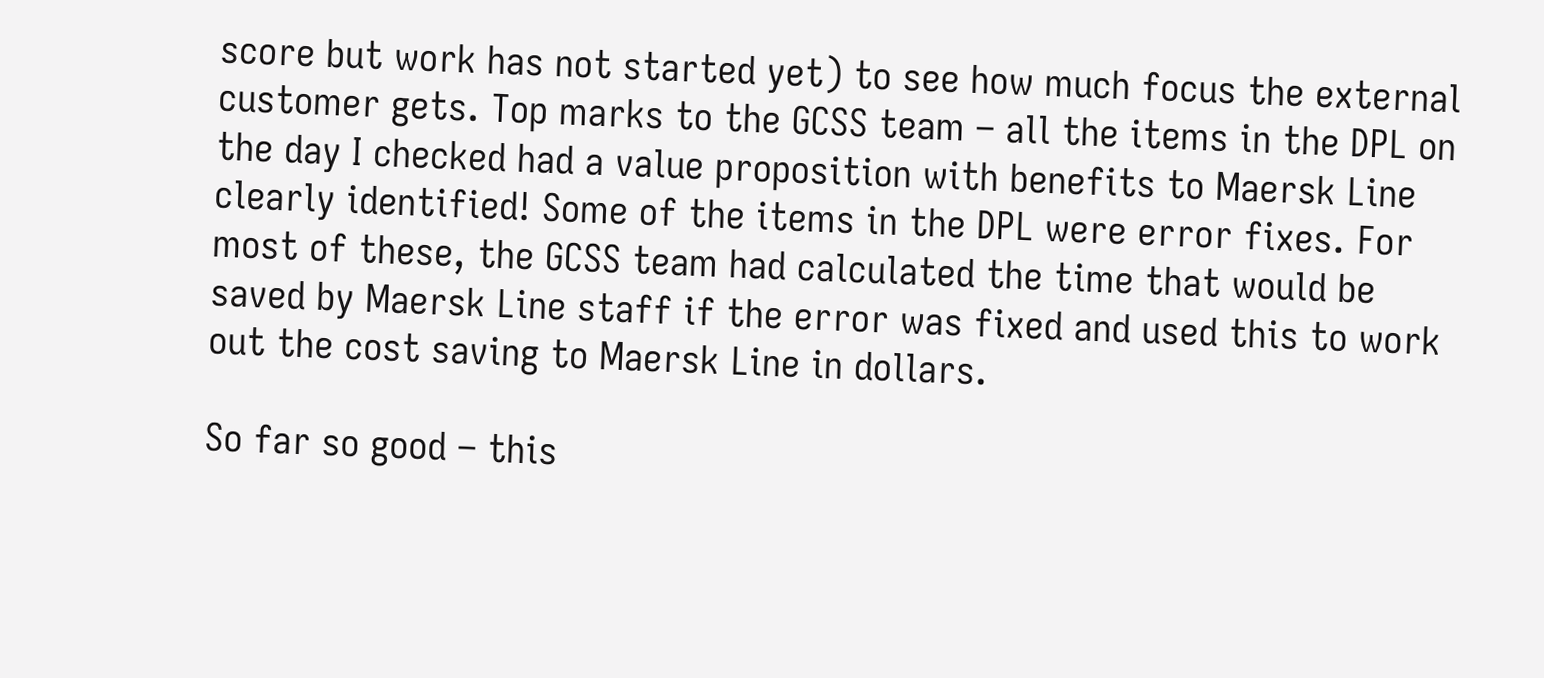score but work has not started yet) to see how much focus the external customer gets. Top marks to the GCSS team – all the items in the DPL on the day I checked had a value proposition with benefits to Maersk Line clearly identified! Some of the items in the DPL were error fixes. For most of these, the GCSS team had calculated the time that would be saved by Maersk Line staff if the error was fixed and used this to work out the cost saving to Maersk Line in dollars.

So far so good – this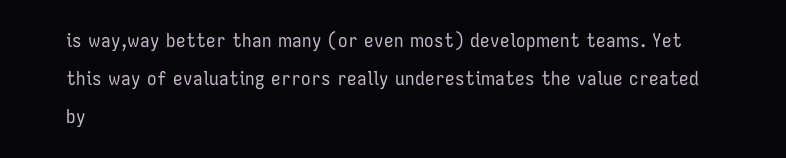is way,way better than many (or even most) development teams. Yet this way of evaluating errors really underestimates the value created by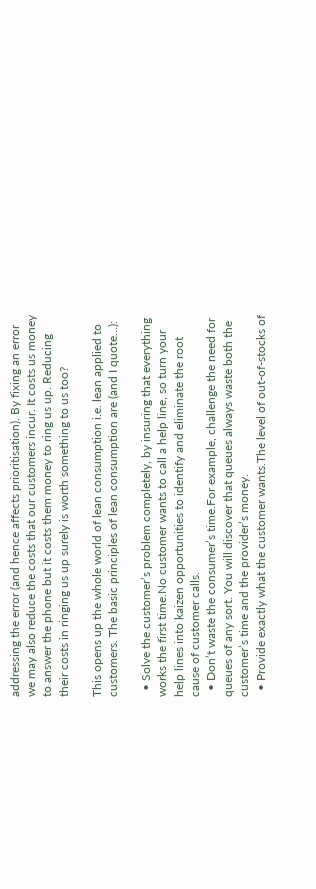addressing the error (and hence affects prioritisation). By fixing an error we may also reduce the costs that our customers incur. It costs us money to answer the phone but it costs them money to ring us up. Reducing their costs in ringing us up surely is worth something to us too?

This opens up the whole world of lean consumption i.e. lean applied to customers. The basic principles of lean consumption are (and I quote…):

  • Solve the customer’s problem completely, by insuring that everything works the first time.No customer wants to call a help line, so turn your help lines into kaizen opportunities to identify and eliminate the root cause of customer calls.
  • Don’t waste the consumer’s time.For example, challenge the need for queues of any sort. You will discover that queues always waste both the customer’s time and the provider’s money.
  • Provide exactly what the customer wants.The level of out-of-stocks of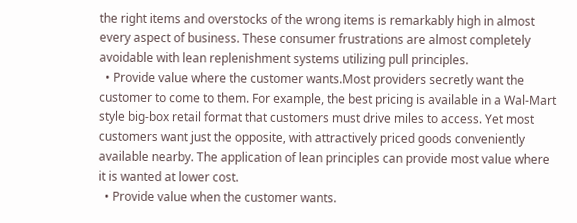the right items and overstocks of the wrong items is remarkably high in almost every aspect of business. These consumer frustrations are almost completely avoidable with lean replenishment systems utilizing pull principles.
  • Provide value where the customer wants.Most providers secretly want the customer to come to them. For example, the best pricing is available in a Wal-Mart style big-box retail format that customers must drive miles to access. Yet most customers want just the opposite, with attractively priced goods conveniently available nearby. The application of lean principles can provide most value where it is wanted at lower cost.
  • Provide value when the customer wants.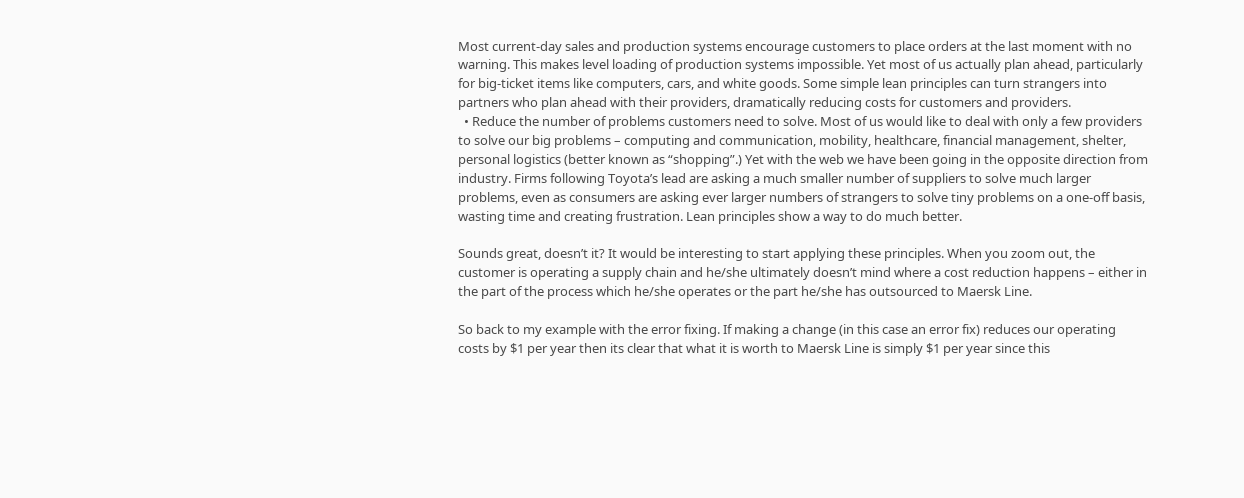Most current-day sales and production systems encourage customers to place orders at the last moment with no warning. This makes level loading of production systems impossible. Yet most of us actually plan ahead, particularly for big-ticket items like computers, cars, and white goods. Some simple lean principles can turn strangers into partners who plan ahead with their providers, dramatically reducing costs for customers and providers.
  • Reduce the number of problems customers need to solve. Most of us would like to deal with only a few providers to solve our big problems – computing and communication, mobility, healthcare, financial management, shelter, personal logistics (better known as “shopping”.) Yet with the web we have been going in the opposite direction from industry. Firms following Toyota’s lead are asking a much smaller number of suppliers to solve much larger problems, even as consumers are asking ever larger numbers of strangers to solve tiny problems on a one-off basis, wasting time and creating frustration. Lean principles show a way to do much better.

Sounds great, doesn’t it? It would be interesting to start applying these principles. When you zoom out, the customer is operating a supply chain and he/she ultimately doesn’t mind where a cost reduction happens – either in the part of the process which he/she operates or the part he/she has outsourced to Maersk Line.

So back to my example with the error fixing. If making a change (in this case an error fix) reduces our operating costs by $1 per year then its clear that what it is worth to Maersk Line is simply $1 per year since this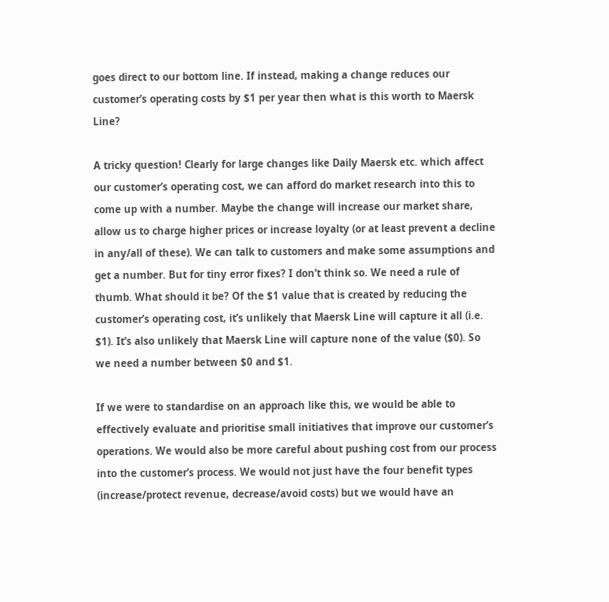goes direct to our bottom line. If instead, making a change reduces our customer’s operating costs by $1 per year then what is this worth to Maersk Line?

A tricky question! Clearly for large changes like Daily Maersk etc. which affect our customer’s operating cost, we can afford do market research into this to come up with a number. Maybe the change will increase our market share, allow us to charge higher prices or increase loyalty (or at least prevent a decline in any/all of these). We can talk to customers and make some assumptions and get a number. But for tiny error fixes? I don’t think so. We need a rule of thumb. What should it be? Of the $1 value that is created by reducing the customer’s operating cost, it’s unlikely that Maersk Line will capture it all (i.e. $1). It’s also unlikely that Maersk Line will capture none of the value ($0). So we need a number between $0 and $1.

If we were to standardise on an approach like this, we would be able to effectively evaluate and prioritise small initiatives that improve our customer’s operations. We would also be more careful about pushing cost from our process into the customer’s process. We would not just have the four benefit types (increase/protect revenue, decrease/avoid costs) but we would have an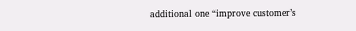additional one “improve customer’s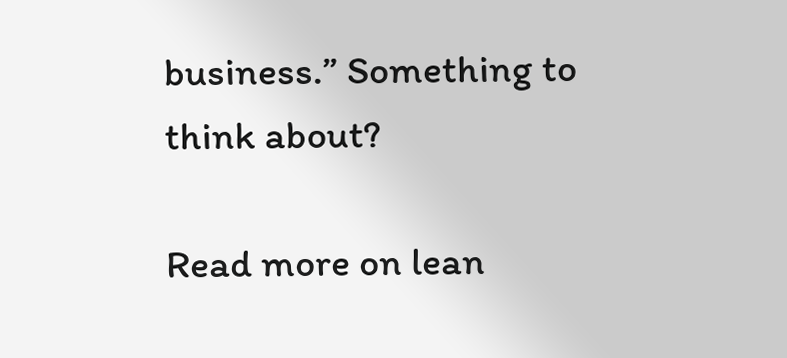business.” Something to think about?

Read more on lean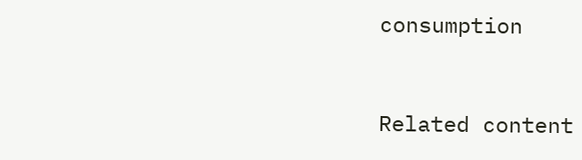consumption


Related content